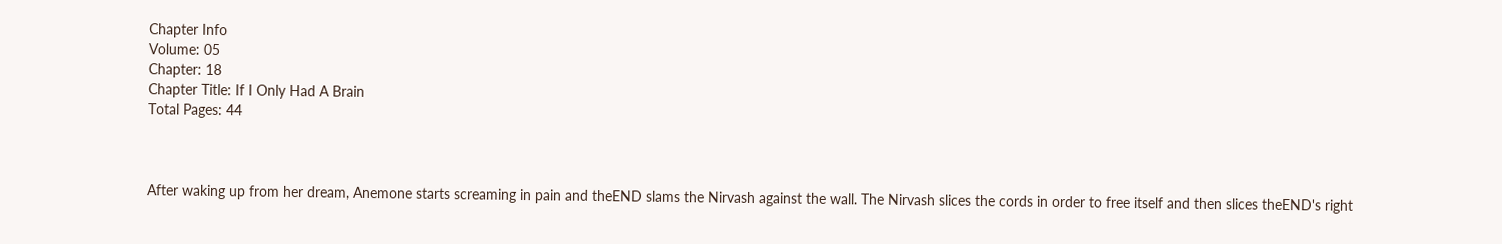Chapter Info
Volume: 05
Chapter: 18
Chapter Title: If I Only Had A Brain
Total Pages: 44



After waking up from her dream, Anemone starts screaming in pain and theEND slams the Nirvash against the wall. The Nirvash slices the cords in order to free itself and then slices theEND's right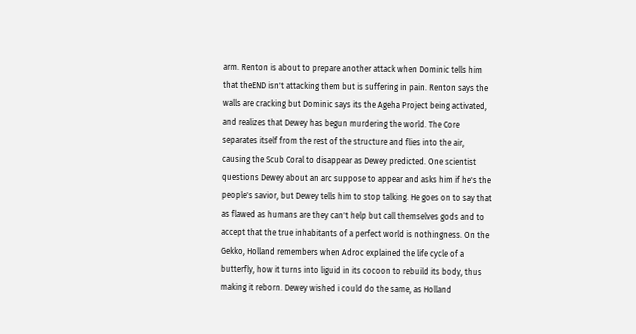arm. Renton is about to prepare another attack when Dominic tells him that theEND isn't attacking them but is suffering in pain. Renton says the walls are cracking but Dominic says its the Ageha Project being activated, and realizes that Dewey has begun murdering the world. The Core separates itself from the rest of the structure and flies into the air, causing the Scub Coral to disappear as Dewey predicted. One scientist questions Dewey about an arc suppose to appear and asks him if he's the people's savior, but Dewey tells him to stop talking. He goes on to say that as flawed as humans are they can't help but call themselves gods and to accept that the true inhabitants of a perfect world is nothingness. On the Gekko, Holland remembers when Adroc explained the life cycle of a butterfly, how it turns into liguid in its cocoon to rebuild its body, thus making it reborn. Dewey wished i could do the same, as Holland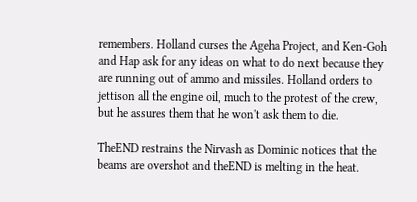remembers. Holland curses the Ageha Project, and Ken-Goh and Hap ask for any ideas on what to do next because they are running out of ammo and missiles. Holland orders to jettison all the engine oil, much to the protest of the crew, but he assures them that he won't ask them to die.

TheEND restrains the Nirvash as Dominic notices that the beams are overshot and theEND is melting in the heat.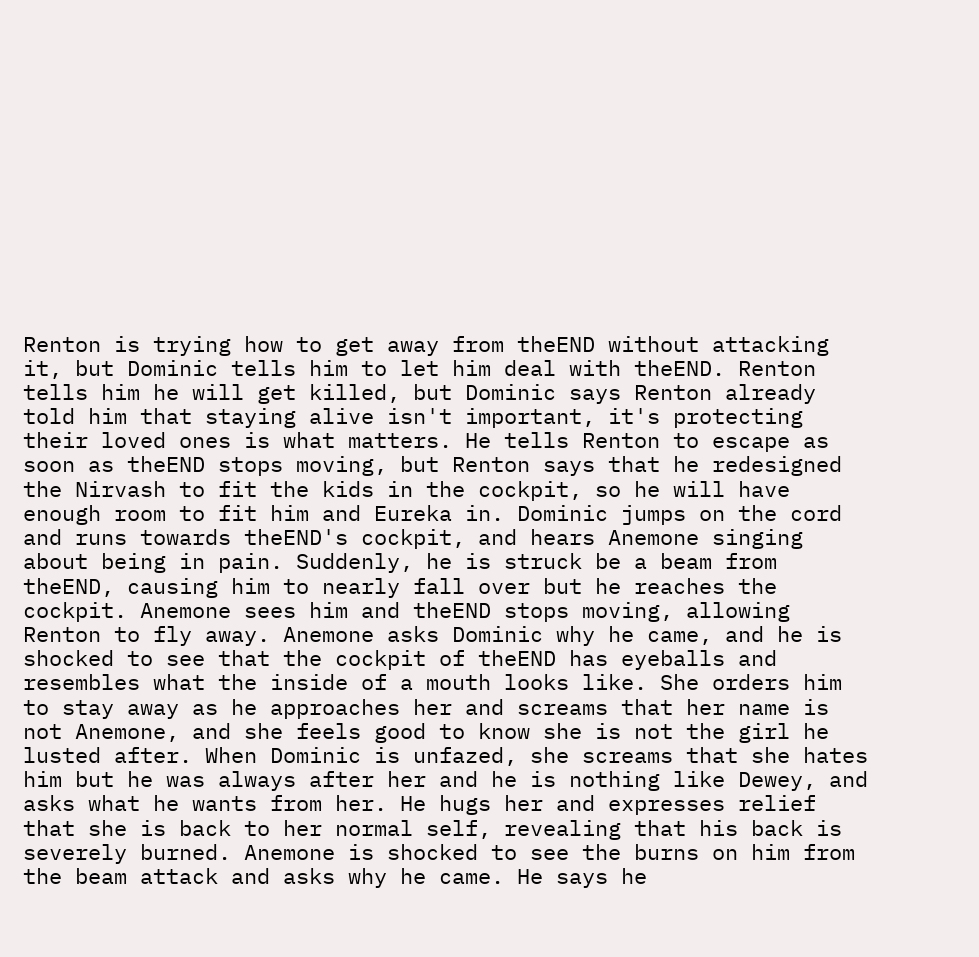Renton is trying how to get away from theEND without attacking it, but Dominic tells him to let him deal with theEND. Renton tells him he will get killed, but Dominic says Renton already told him that staying alive isn't important, it's protecting their loved ones is what matters. He tells Renton to escape as soon as theEND stops moving, but Renton says that he redesigned the Nirvash to fit the kids in the cockpit, so he will have enough room to fit him and Eureka in. Dominic jumps on the cord and runs towards theEND's cockpit, and hears Anemone singing about being in pain. Suddenly, he is struck be a beam from theEND, causing him to nearly fall over but he reaches the cockpit. Anemone sees him and theEND stops moving, allowing Renton to fly away. Anemone asks Dominic why he came, and he is shocked to see that the cockpit of theEND has eyeballs and resembles what the inside of a mouth looks like. She orders him to stay away as he approaches her and screams that her name is not Anemone, and she feels good to know she is not the girl he lusted after. When Dominic is unfazed, she screams that she hates him but he was always after her and he is nothing like Dewey, and asks what he wants from her. He hugs her and expresses relief that she is back to her normal self, revealing that his back is severely burned. Anemone is shocked to see the burns on him from the beam attack and asks why he came. He says he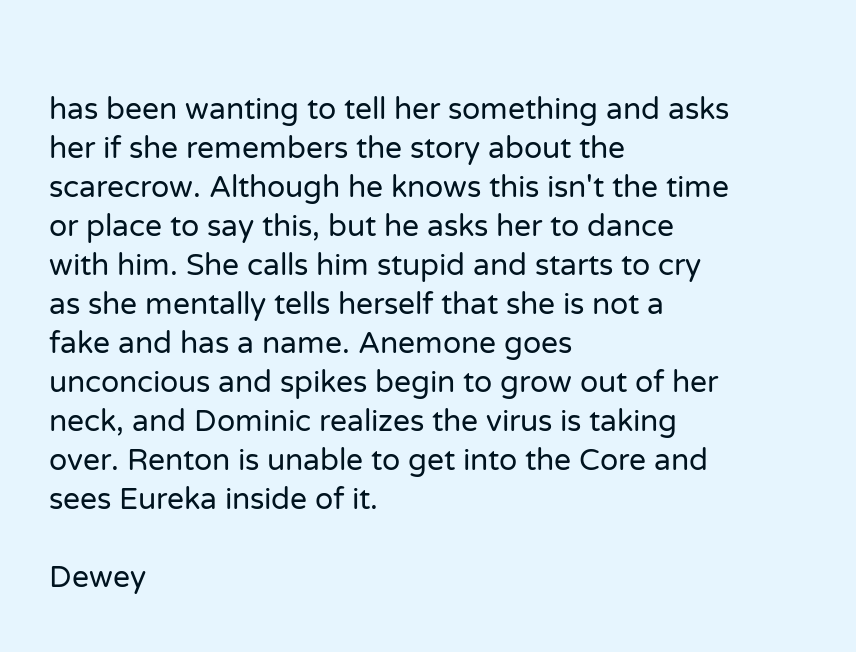has been wanting to tell her something and asks her if she remembers the story about the scarecrow. Although he knows this isn't the time or place to say this, but he asks her to dance with him. She calls him stupid and starts to cry as she mentally tells herself that she is not a fake and has a name. Anemone goes unconcious and spikes begin to grow out of her neck, and Dominic realizes the virus is taking over. Renton is unable to get into the Core and sees Eureka inside of it.

Dewey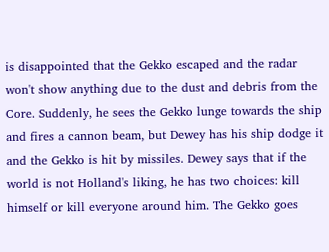is disappointed that the Gekko escaped and the radar won't show anything due to the dust and debris from the Core. Suddenly, he sees the Gekko lunge towards the ship and fires a cannon beam, but Dewey has his ship dodge it and the Gekko is hit by missiles. Dewey says that if the world is not Holland's liking, he has two choices: kill himself or kill everyone around him. The Gekko goes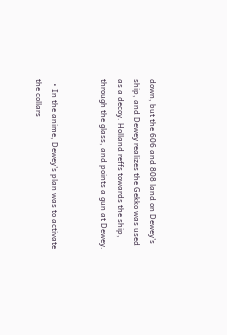down, but the 606 and 808 land on Dewey's ship, and Dewey realizes the Gekko was used as a decoy. Holland reffs towards the ship, through the glass, and points a gun at Dewey.


  • In the anime, Dewey's plan was to activate the collars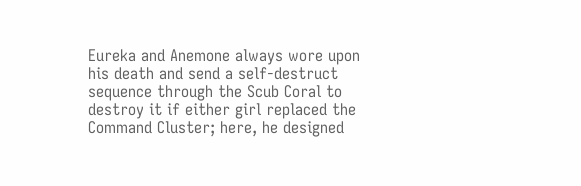Eureka and Anemone always wore upon his death and send a self-destruct sequence through the Scub Coral to destroy it if either girl replaced the Command Cluster; here, he designed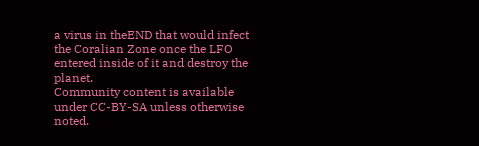a virus in theEND that would infect the Coralian Zone once the LFO entered inside of it and destroy the planet.
Community content is available under CC-BY-SA unless otherwise noted.